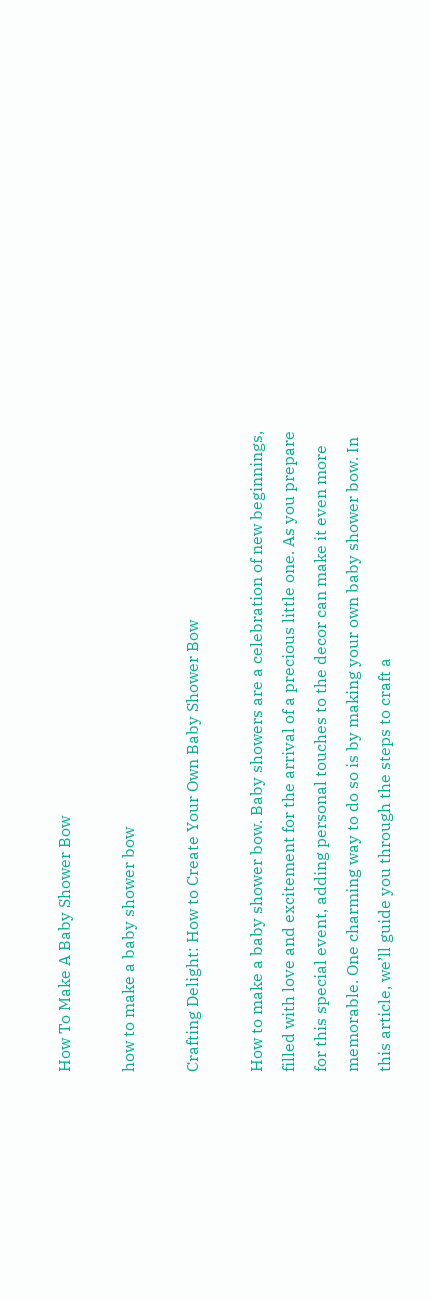How To Make A Baby Shower Bow

how to make a baby shower bow

Crafting Delight: How to Create Your Own Baby Shower Bow

How to make a baby shower bow. Baby showers are a celebration of new beginnings, filled with love and excitement for the arrival of a precious little one. As you prepare for this special event, adding personal touches to the decor can make it even more memorable. One charming way to do so is by making your own baby shower bow. In this article, we’ll guide you through the steps to craft a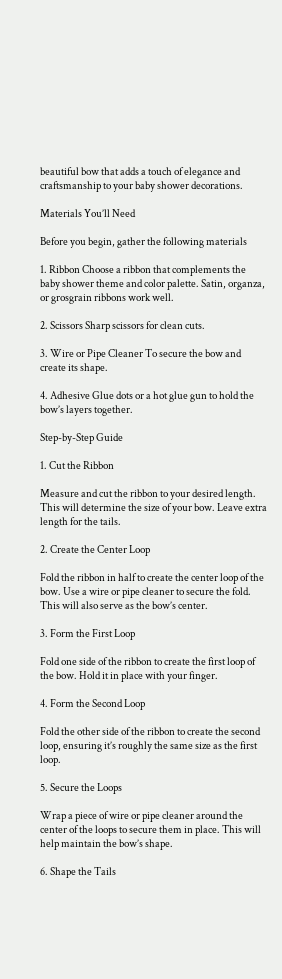beautiful bow that adds a touch of elegance and craftsmanship to your baby shower decorations.

Materials You’ll Need

Before you begin, gather the following materials

1. Ribbon Choose a ribbon that complements the baby shower theme and color palette. Satin, organza, or grosgrain ribbons work well.

2. Scissors Sharp scissors for clean cuts.

3. Wire or Pipe Cleaner To secure the bow and create its shape.

4. Adhesive Glue dots or a hot glue gun to hold the bow’s layers together.

Step-by-Step Guide

1. Cut the Ribbon

Measure and cut the ribbon to your desired length. This will determine the size of your bow. Leave extra length for the tails.

2. Create the Center Loop

Fold the ribbon in half to create the center loop of the bow. Use a wire or pipe cleaner to secure the fold. This will also serve as the bow’s center.

3. Form the First Loop

Fold one side of the ribbon to create the first loop of the bow. Hold it in place with your finger.

4. Form the Second Loop

Fold the other side of the ribbon to create the second loop, ensuring it’s roughly the same size as the first loop.

5. Secure the Loops

Wrap a piece of wire or pipe cleaner around the center of the loops to secure them in place. This will help maintain the bow’s shape.

6. Shape the Tails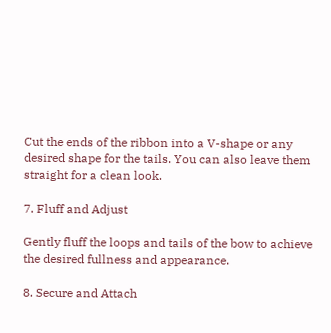Cut the ends of the ribbon into a V-shape or any desired shape for the tails. You can also leave them straight for a clean look.

7. Fluff and Adjust

Gently fluff the loops and tails of the bow to achieve the desired fullness and appearance.

8. Secure and Attach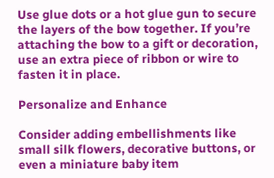Use glue dots or a hot glue gun to secure the layers of the bow together. If you’re attaching the bow to a gift or decoration, use an extra piece of ribbon or wire to fasten it in place.

Personalize and Enhance

Consider adding embellishments like small silk flowers, decorative buttons, or even a miniature baby item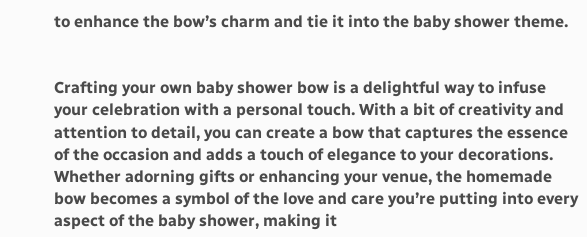to enhance the bow’s charm and tie it into the baby shower theme.


Crafting your own baby shower bow is a delightful way to infuse your celebration with a personal touch. With a bit of creativity and attention to detail, you can create a bow that captures the essence of the occasion and adds a touch of elegance to your decorations. Whether adorning gifts or enhancing your venue, the homemade bow becomes a symbol of the love and care you’re putting into every aspect of the baby shower, making it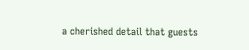a cherished detail that guests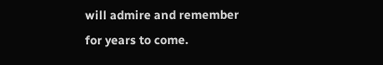will admire and remember for years to come.